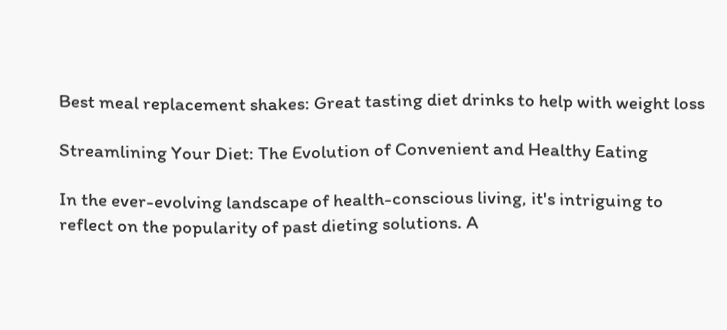Best meal replacement shakes: Great tasting diet drinks to help with weight loss

Streamlining Your Diet: The Evolution of Convenient and Healthy Eating

In the ever-evolving landscape of health-conscious living, it's intriguing to reflect on the popularity of past dieting solutions. A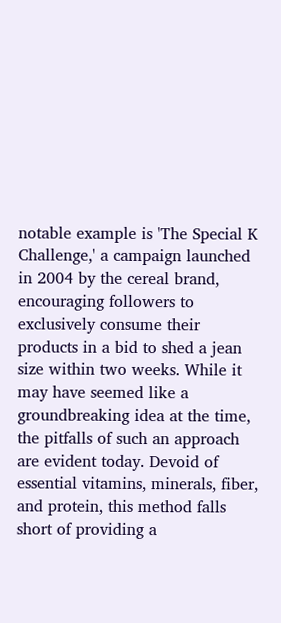notable example is 'The Special K Challenge,' a campaign launched in 2004 by the cereal brand, encouraging followers to exclusively consume their products in a bid to shed a jean size within two weeks. While it may have seemed like a groundbreaking idea at the time, the pitfalls of such an approach are evident today. Devoid of essential vitamins, minerals, fiber, and protein, this method falls short of providing a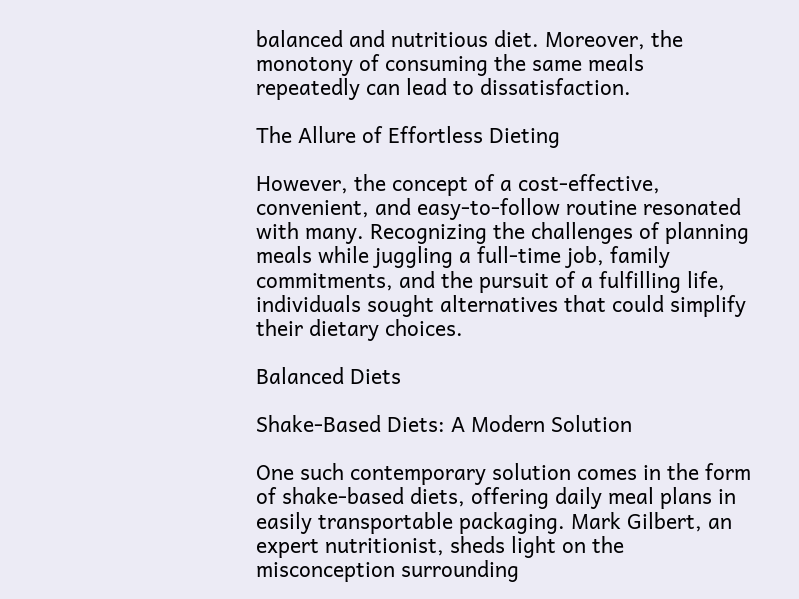balanced and nutritious diet. Moreover, the monotony of consuming the same meals repeatedly can lead to dissatisfaction.

The Allure of Effortless Dieting

However, the concept of a cost-effective, convenient, and easy-to-follow routine resonated with many. Recognizing the challenges of planning meals while juggling a full-time job, family commitments, and the pursuit of a fulfilling life, individuals sought alternatives that could simplify their dietary choices.

Balanced Diets

Shake-Based Diets: A Modern Solution

One such contemporary solution comes in the form of shake-based diets, offering daily meal plans in easily transportable packaging. Mark Gilbert, an expert nutritionist, sheds light on the misconception surrounding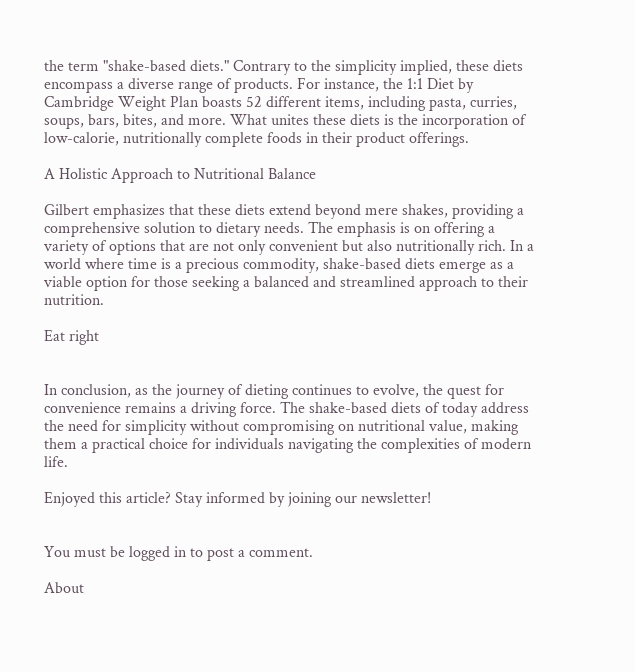the term "shake-based diets." Contrary to the simplicity implied, these diets encompass a diverse range of products. For instance, the 1:1 Diet by Cambridge Weight Plan boasts 52 different items, including pasta, curries, soups, bars, bites, and more. What unites these diets is the incorporation of low-calorie, nutritionally complete foods in their product offerings.

A Holistic Approach to Nutritional Balance

Gilbert emphasizes that these diets extend beyond mere shakes, providing a comprehensive solution to dietary needs. The emphasis is on offering a variety of options that are not only convenient but also nutritionally rich. In a world where time is a precious commodity, shake-based diets emerge as a viable option for those seeking a balanced and streamlined approach to their nutrition.

Eat right


In conclusion, as the journey of dieting continues to evolve, the quest for convenience remains a driving force. The shake-based diets of today address the need for simplicity without compromising on nutritional value, making them a practical choice for individuals navigating the complexities of modern life.

Enjoyed this article? Stay informed by joining our newsletter!


You must be logged in to post a comment.

About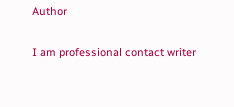Author

I am professional contact writer